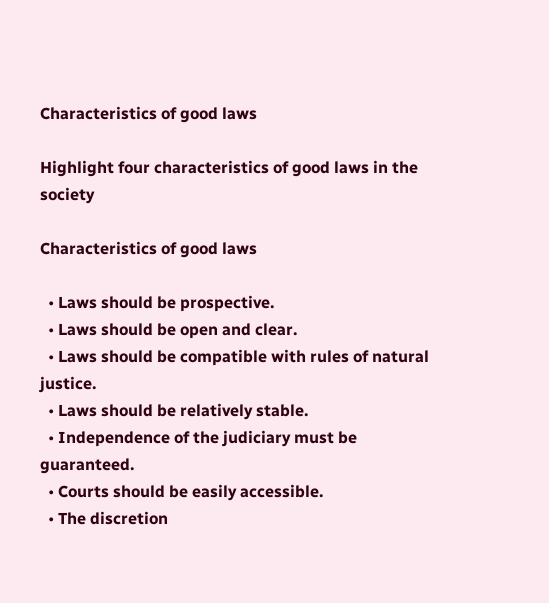Characteristics of good laws

Highlight four characteristics of good laws in the society

Characteristics of good laws

  • Laws should be prospective.
  • Laws should be open and clear.
  • Laws should be compatible with rules of natural justice.
  • Laws should be relatively stable.
  • Independence of the judiciary must be guaranteed.
  • Courts should be easily accessible.
  • The discretion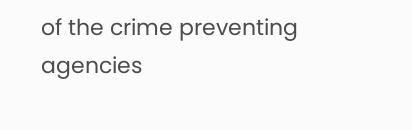of the crime preventing agencies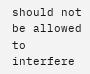should not be allowed to interfere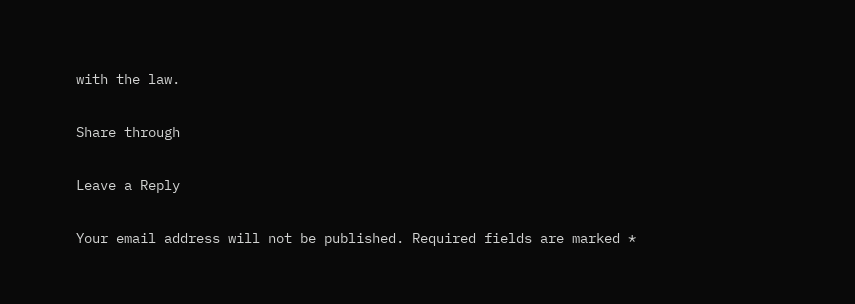with the law.

Share through

Leave a Reply

Your email address will not be published. Required fields are marked *